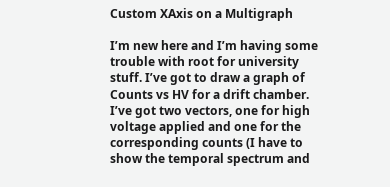Custom XAxis on a Multigraph

I’m new here and I’m having some trouble with root for university stuff. I’ve got to draw a graph of Counts vs HV for a drift chamber. I’ve got two vectors, one for high voltage applied and one for the corresponding counts (I have to show the temporal spectrum and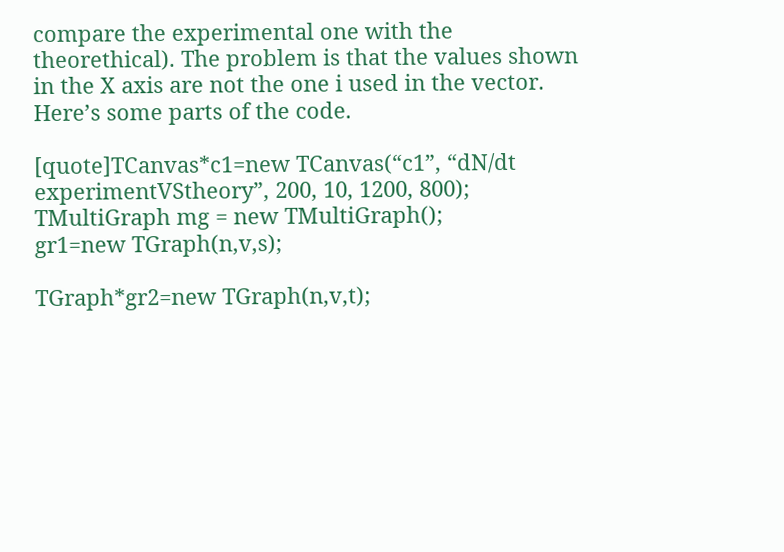compare the experimental one with the theorethical). The problem is that the values shown in the X axis are not the one i used in the vector. Here’s some parts of the code.

[quote]TCanvas*c1=new TCanvas(“c1”, “dN/dt experimentVStheory”, 200, 10, 1200, 800);
TMultiGraph mg = new TMultiGraph();
gr1=new TGraph(n,v,s);

TGraph*gr2=new TGraph(n,v,t);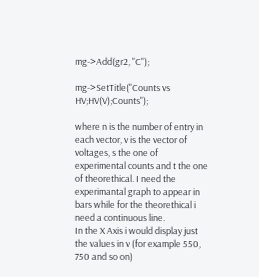mg->Add(gr2, "C");

mg->SetTitle("Counts vs HV;HV(V);Counts");

where n is the number of entry in each vector, v is the vector of voltages, s the one of experimental counts and t the one of theorethical. I need the experimantal graph to appear in bars while for the theorethical i need a continuous line.
In the X Axis i would display just the values in v (for example 550, 750 and so on)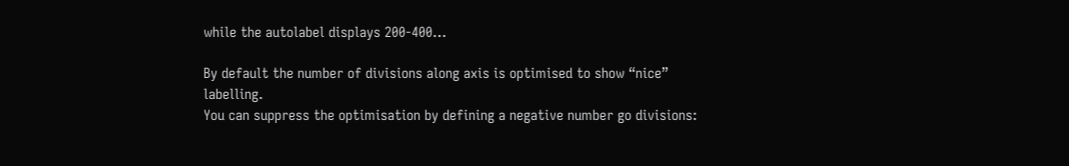while the autolabel displays 200-400…

By default the number of divisions along axis is optimised to show “nice” labelling.
You can suppress the optimisation by defining a negative number go divisions: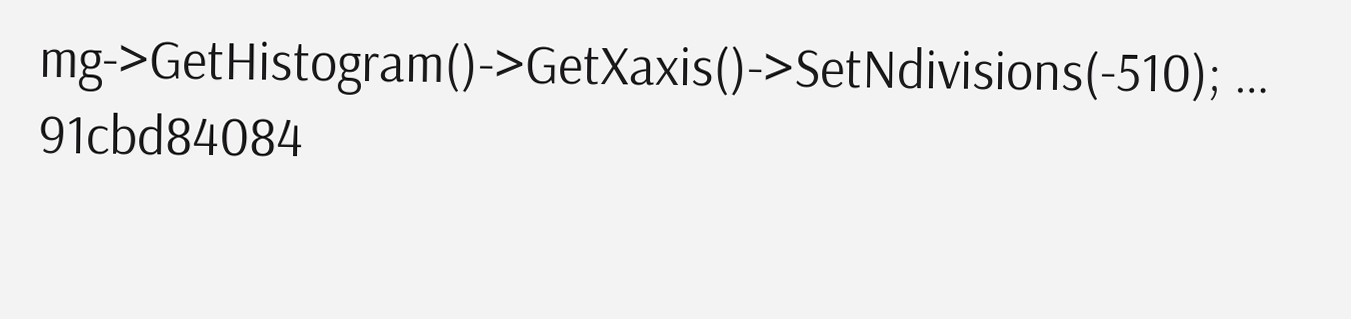mg->GetHistogram()->GetXaxis()->SetNdivisions(-510); … 91cbd84084